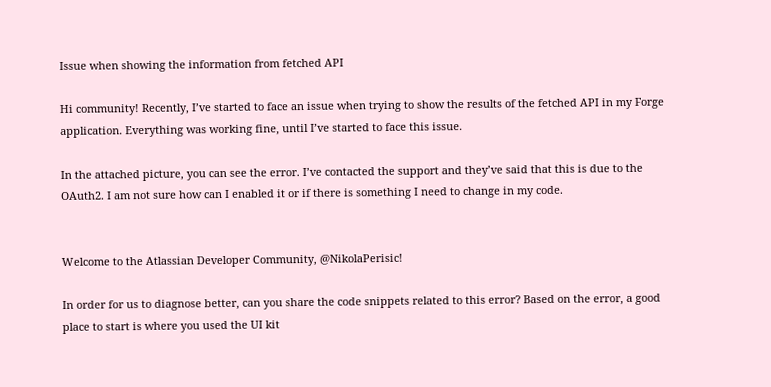Issue when showing the information from fetched API

Hi community! Recently, I’ve started to face an issue when trying to show the results of the fetched API in my Forge application. Everything was working fine, until I’ve started to face this issue.

In the attached picture, you can see the error. I’ve contacted the support and they’ve said that this is due to the OAuth2. I am not sure how can I enabled it or if there is something I need to change in my code.


Welcome to the Atlassian Developer Community, @NikolaPerisic!

In order for us to diagnose better, can you share the code snippets related to this error? Based on the error, a good place to start is where you used the UI kit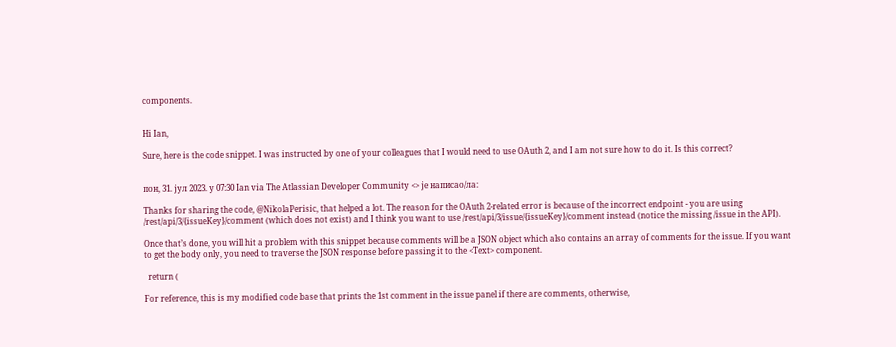components.


Hi Ian,

Sure, here is the code snippet. I was instructed by one of your colleagues that I would need to use OAuth 2, and I am not sure how to do it. Is this correct?


пон, 31. јул 2023. у 07:30 Ian via The Atlassian Developer Community <> је написао/ла:

Thanks for sharing the code, @NikolaPerisic, that helped a lot. The reason for the OAuth 2-related error is because of the incorrect endpoint - you are using /rest/api/3/{issueKey}/comment (which does not exist) and I think you want to use /rest/api/3/issue/{issueKey}/comment instead (notice the missing /issue in the API).

Once that’s done, you will hit a problem with this snippet because comments will be a JSON object which also contains an array of comments for the issue. If you want to get the body only, you need to traverse the JSON response before passing it to the <Text> component.

  return (

For reference, this is my modified code base that prints the 1st comment in the issue panel if there are comments, otherwise,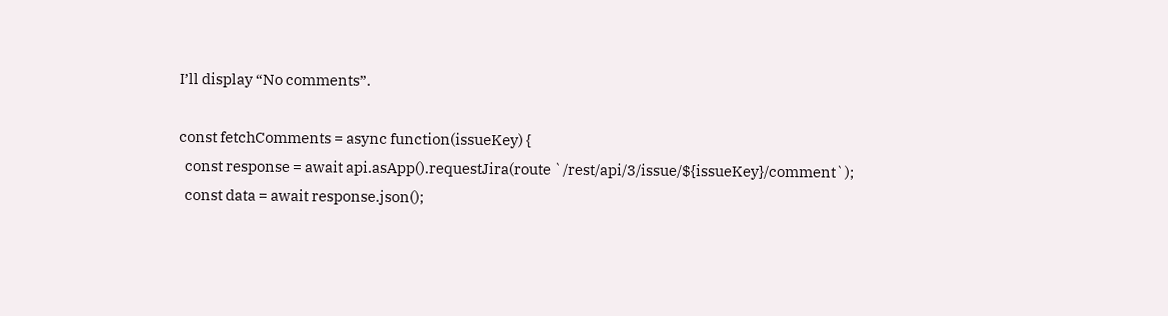I’ll display “No comments”.

const fetchComments = async function(issueKey) {
  const response = await api.asApp().requestJira(route `/rest/api/3/issue/${issueKey}/comment`);
  const data = await response.json();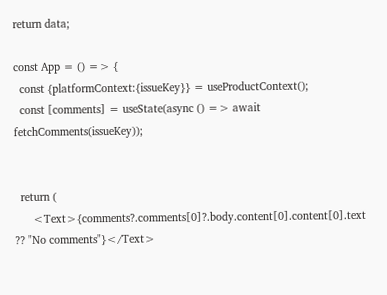return data;

const App = () => {
  const {platformContext:{issueKey}} = useProductContext();
  const [comments] = useState(async () => await fetchComments(issueKey));


  return (
      <Text>{comments?.comments[0]?.body.content[0].content[0].text ?? "No comments"}</Text>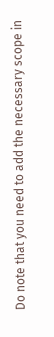Do note that you need to add the necessary scope in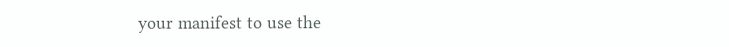your manifest to use the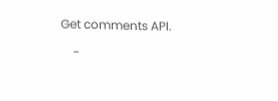Get comments API.

    -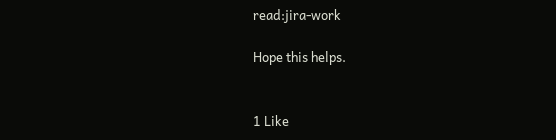read:jira-work

Hope this helps.


1 Like